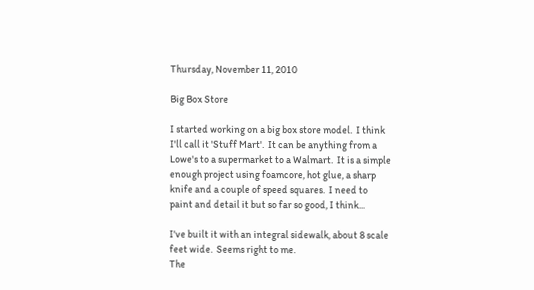Thursday, November 11, 2010

Big Box Store

I started working on a big box store model.  I think I'll call it 'Stuff Mart'.  It can be anything from a Lowe's to a supermarket to a Walmart.  It is a simple enough project using foamcore, hot glue, a sharp knife and a couple of speed squares.  I need to paint and detail it but so far so good, I think...

I've built it with an integral sidewalk, about 8 scale feet wide.  Seems right to me.
The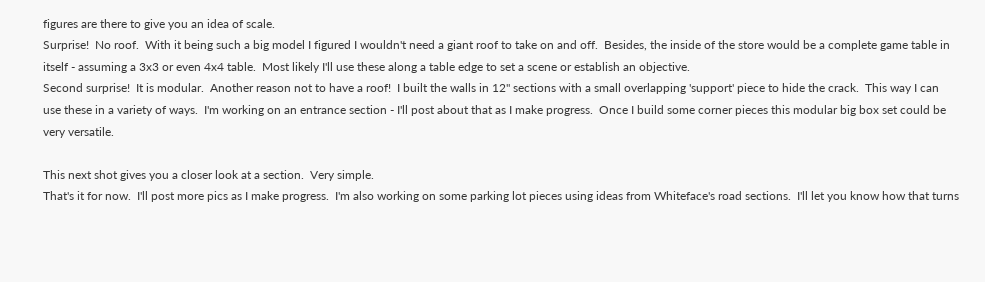figures are there to give you an idea of scale.
Surprise!  No roof.  With it being such a big model I figured I wouldn't need a giant roof to take on and off.  Besides, the inside of the store would be a complete game table in itself - assuming a 3x3 or even 4x4 table.  Most likely I'll use these along a table edge to set a scene or establish an objective.
Second surprise!  It is modular.  Another reason not to have a roof!  I built the walls in 12" sections with a small overlapping 'support' piece to hide the crack.  This way I can use these in a variety of ways.  I'm working on an entrance section - I'll post about that as I make progress.  Once I build some corner pieces this modular big box set could be very versatile.

This next shot gives you a closer look at a section.  Very simple.
That's it for now.  I'll post more pics as I make progress.  I'm also working on some parking lot pieces using ideas from Whiteface's road sections.  I'll let you know how that turns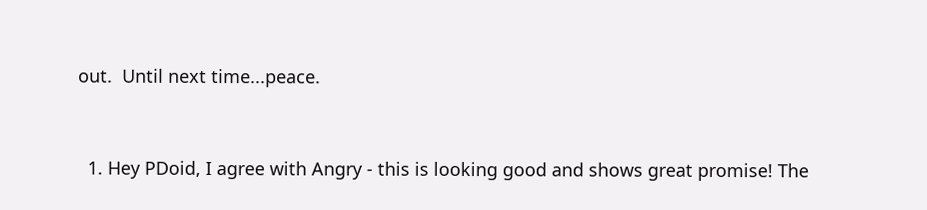out.  Until next time...peace.


  1. Hey PDoid, I agree with Angry - this is looking good and shows great promise! The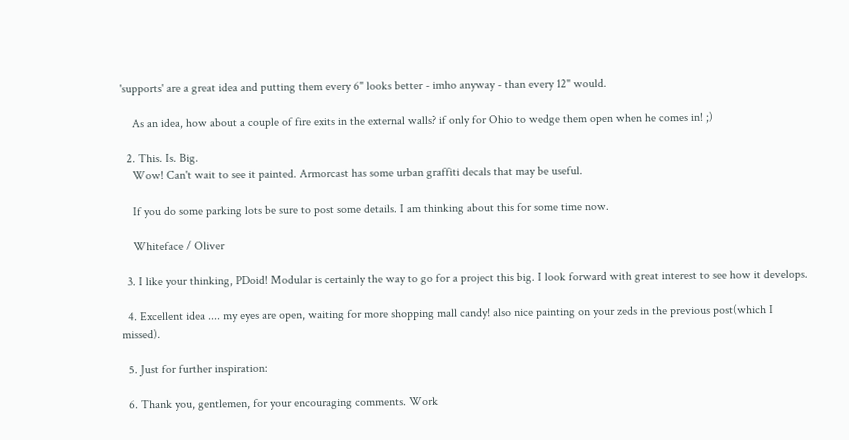'supports' are a great idea and putting them every 6" looks better - imho anyway - than every 12" would.

    As an idea, how about a couple of fire exits in the external walls? if only for Ohio to wedge them open when he comes in! ;)

  2. This. Is. Big.
    Wow! Can't wait to see it painted. Armorcast has some urban graffiti decals that may be useful.

    If you do some parking lots be sure to post some details. I am thinking about this for some time now.

    Whiteface / Oliver

  3. I like your thinking, PDoid! Modular is certainly the way to go for a project this big. I look forward with great interest to see how it develops.

  4. Excellent idea .... my eyes are open, waiting for more shopping mall candy! also nice painting on your zeds in the previous post(which I missed).

  5. Just for further inspiration:

  6. Thank you, gentlemen, for your encouraging comments. Work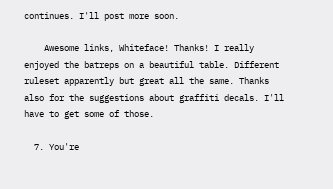continues. I'll post more soon.

    Awesome links, Whiteface! Thanks! I really enjoyed the batreps on a beautiful table. Different ruleset apparently but great all the same. Thanks also for the suggestions about graffiti decals. I'll have to get some of those.

  7. You're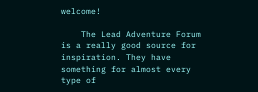welcome!

    The Lead Adventure Forum is a really good source for inspiration. They have something for almost every type of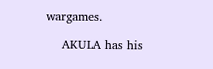wargames.

    AKULA has his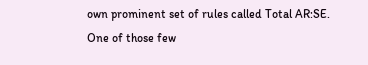own prominent set of rules called Total AR:SE. One of those few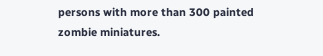persons with more than 300 painted zombie miniatures.